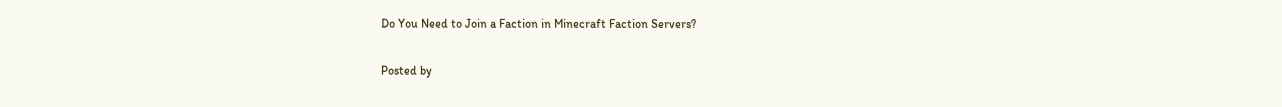Do You Need to Join a Faction in Minecraft Faction Servers?

Posted by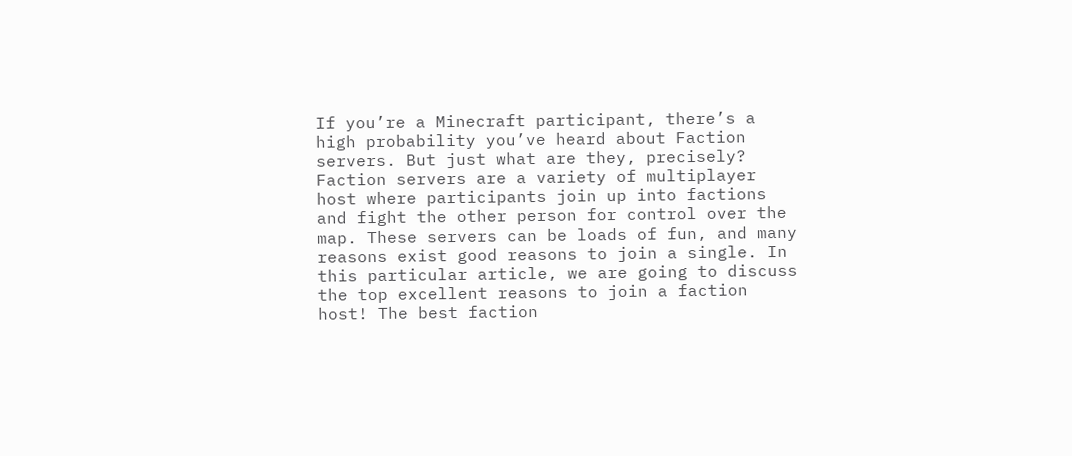If you’re a Minecraft participant, there’s a high probability you’ve heard about Faction servers. But just what are they, precisely? Faction servers are a variety of multiplayer host where participants join up into factions and fight the other person for control over the map. These servers can be loads of fun, and many reasons exist good reasons to join a single. In this particular article, we are going to discuss the top excellent reasons to join a faction host! The best faction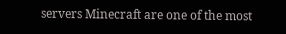servers Minecraft are one of the most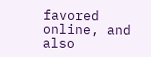favored online, and also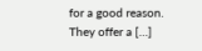for a good reason. They offer a […]